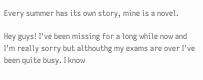Every summer has its own story, mine is a novel.

Hey guys! I've been missing for a long while now and I'm really sorry but althouthg my exams are over I've been quite busy. I know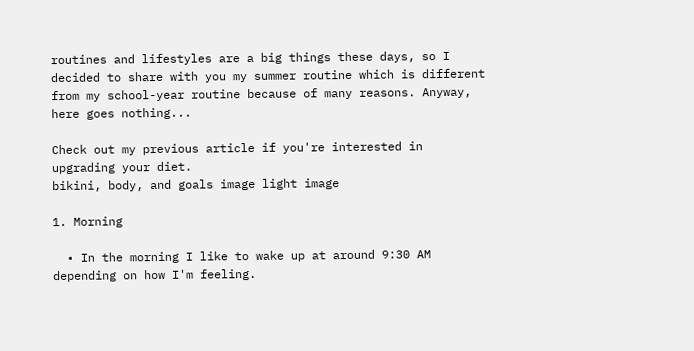routines and lifestyles are a big things these days, so I decided to share with you my summer routine which is different from my school-year routine because of many reasons. Anyway, here goes nothing...

Check out my previous article if you're interested in upgrading your diet.
bikini, body, and goals image light image

1. Morning

  • In the morning I like to wake up at around 9:30 AM depending on how I'm feeling.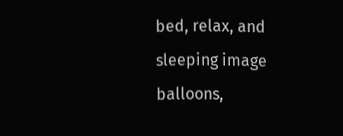bed, relax, and sleeping image balloons,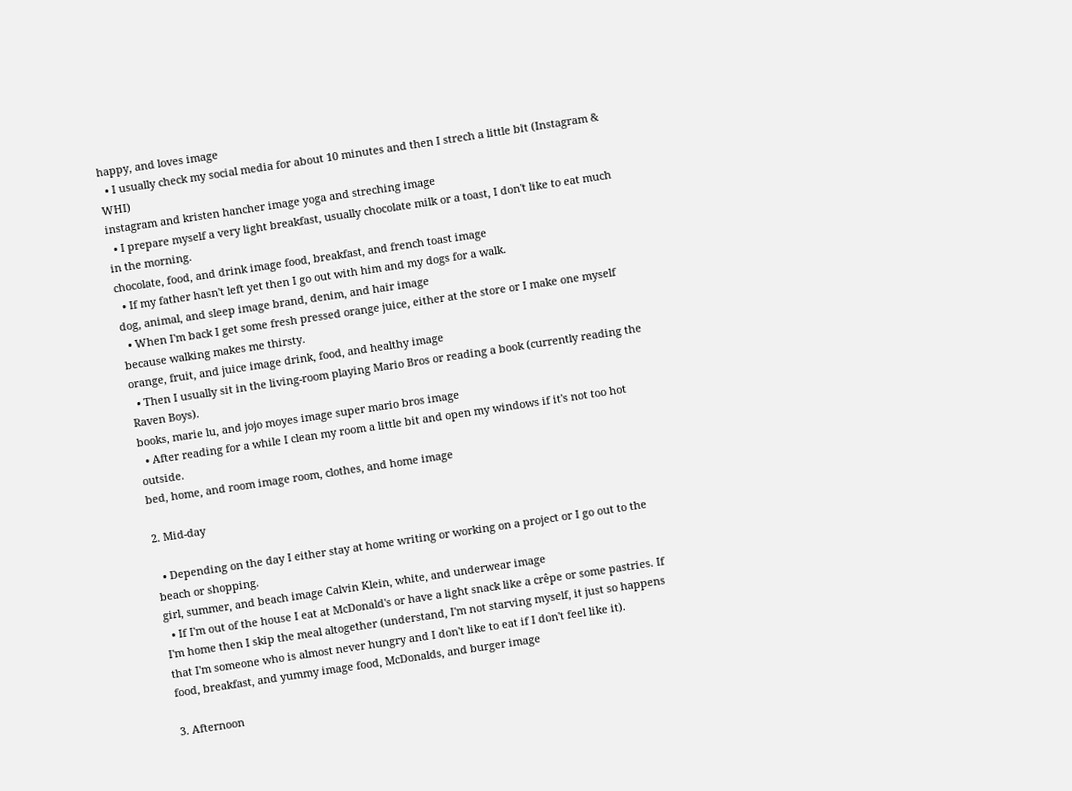happy, and loves image
  • I usually check my social media for about 10 minutes and then I strech a little bit (Instagram & WHI)
instagram and kristen hancher image yoga and streching image
  • I prepare myself a very light breakfast, usually chocolate milk or a toast, I don't like to eat much in the morning.
chocolate, food, and drink image food, breakfast, and french toast image
  • If my father hasn't left yet then I go out with him and my dogs for a walk.
dog, animal, and sleep image brand, denim, and hair image
  • When I'm back I get some fresh pressed orange juice, either at the store or I make one myself because walking makes me thirsty.
orange, fruit, and juice image drink, food, and healthy image
  • Then I usually sit in the living-room playing Mario Bros or reading a book (currently reading the Raven Boys).
books, marie lu, and jojo moyes image super mario bros image
  • After reading for a while I clean my room a little bit and open my windows if it's not too hot outside.
bed, home, and room image room, clothes, and home image

2. Mid-day

  • Depending on the day I either stay at home writing or working on a project or I go out to the beach or shopping.
girl, summer, and beach image Calvin Klein, white, and underwear image
  • If I'm out of the house I eat at McDonald's or have a light snack like a crêpe or some pastries. If I'm home then I skip the meal altogether (understand, I'm not starving myself, it just so happens that I'm someone who is almost never hungry and I don't like to eat if I don't feel like it).
food, breakfast, and yummy image food, McDonalds, and burger image

3. Afternoon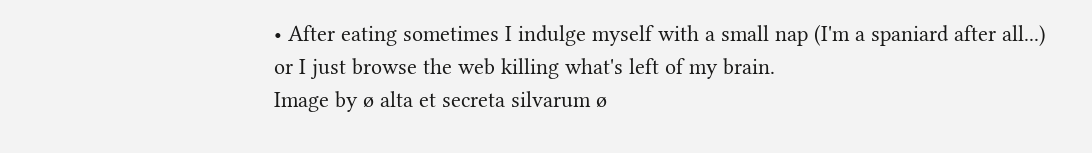• After eating sometimes I indulge myself with a small nap (I'm a spaniard after all...) or I just browse the web killing what's left of my brain.
Image by ø alta et secreta silvarum ø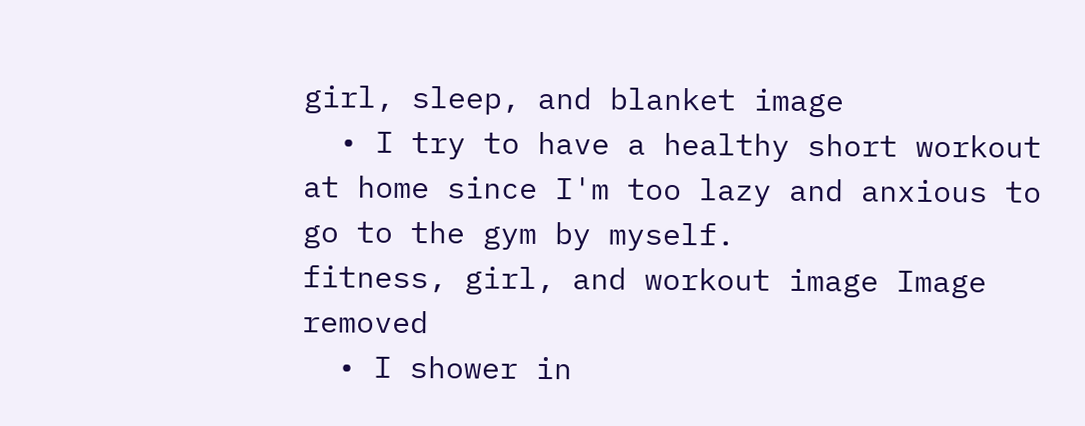girl, sleep, and blanket image
  • I try to have a healthy short workout at home since I'm too lazy and anxious to go to the gym by myself.
fitness, girl, and workout image Image removed
  • I shower in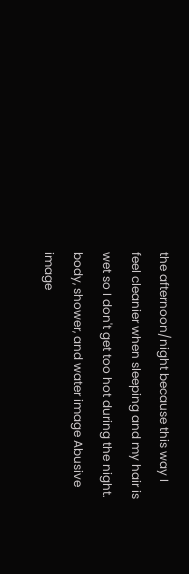the afternoon/night because this way I feel cleanier when sleeping and my hair is wet so I don't get too hot during the night.
body, shower, and water image Abusive image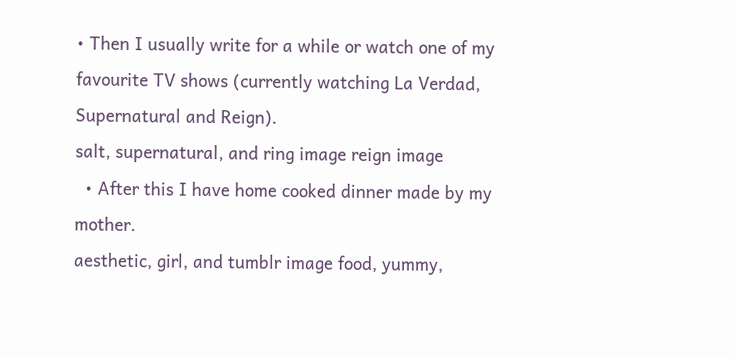• Then I usually write for a while or watch one of my favourite TV shows (currently watching La Verdad, Supernatural and Reign).
salt, supernatural, and ring image reign image
  • After this I have home cooked dinner made by my mother.
aesthetic, girl, and tumblr image food, yummy,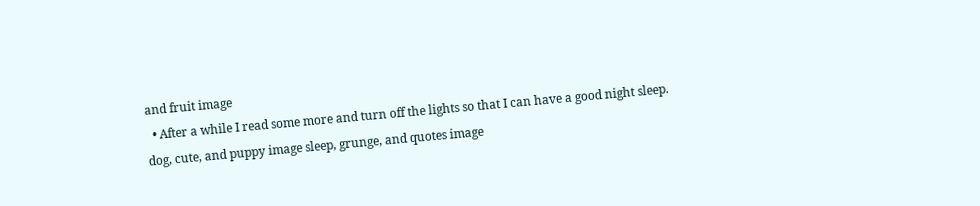and fruit image
  • After a while I read some more and turn off the lights so that I can have a good night sleep.
dog, cute, and puppy image sleep, grunge, and quotes image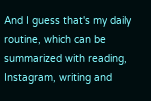And I guess that's my daily routine, which can be summarized with reading, Instagram, writing and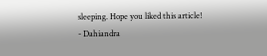sleeping. Hope you liked this article!
- Dahiandra